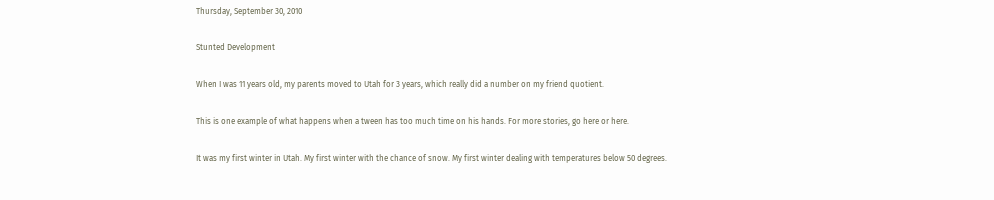Thursday, September 30, 2010

Stunted Development

When I was 11 years old, my parents moved to Utah for 3 years, which really did a number on my friend quotient.

This is one example of what happens when a tween has too much time on his hands. For more stories, go here or here.

It was my first winter in Utah. My first winter with the chance of snow. My first winter dealing with temperatures below 50 degrees.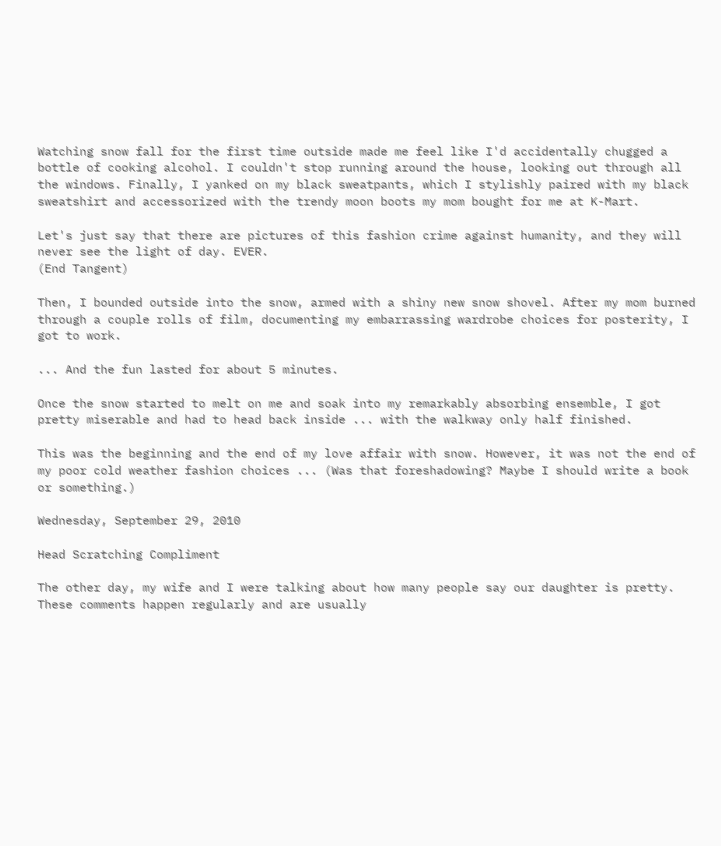Watching snow fall for the first time outside made me feel like I'd accidentally chugged a bottle of cooking alcohol. I couldn't stop running around the house, looking out through all the windows. Finally, I yanked on my black sweatpants, which I stylishly paired with my black sweatshirt and accessorized with the trendy moon boots my mom bought for me at K-Mart.

Let's just say that there are pictures of this fashion crime against humanity, and they will never see the light of day. EVER.
(End Tangent)

Then, I bounded outside into the snow, armed with a shiny new snow shovel. After my mom burned through a couple rolls of film, documenting my embarrassing wardrobe choices for posterity, I got to work.

... And the fun lasted for about 5 minutes.

Once the snow started to melt on me and soak into my remarkably absorbing ensemble, I got pretty miserable and had to head back inside ... with the walkway only half finished.

This was the beginning and the end of my love affair with snow. However, it was not the end of my poor cold weather fashion choices ... (Was that foreshadowing? Maybe I should write a book or something.)

Wednesday, September 29, 2010

Head Scratching Compliment

The other day, my wife and I were talking about how many people say our daughter is pretty. These comments happen regularly and are usually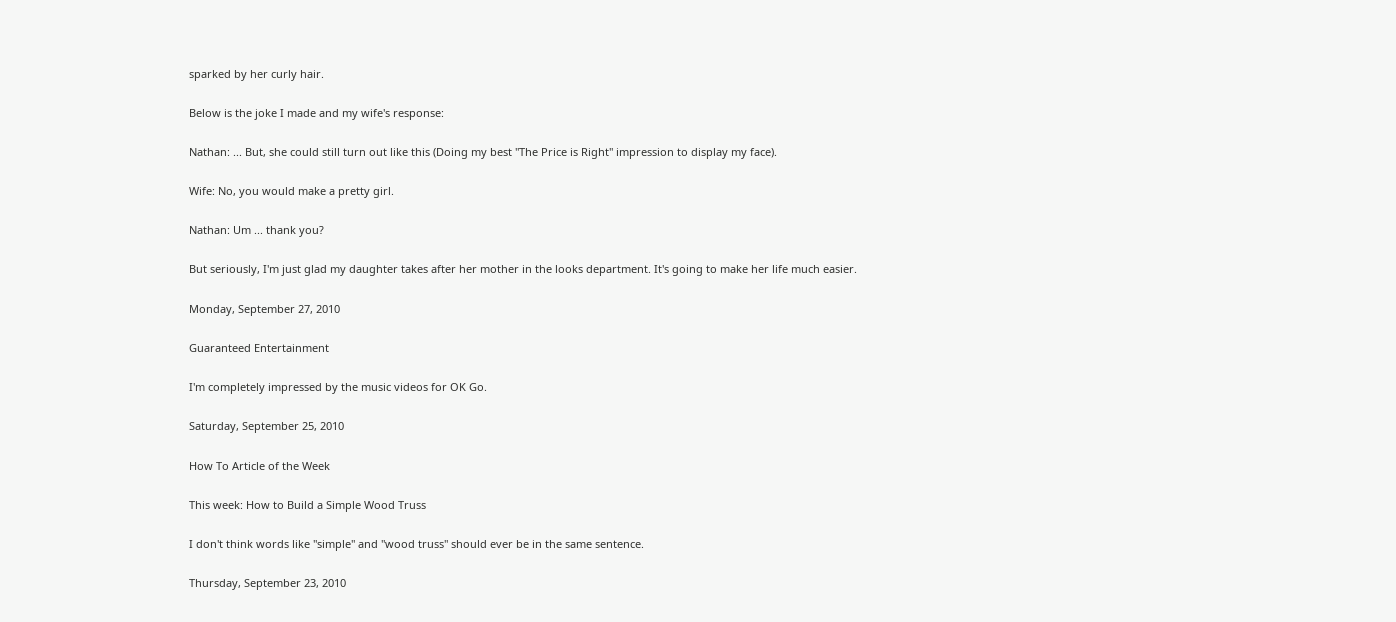sparked by her curly hair.

Below is the joke I made and my wife's response:

Nathan: ... But, she could still turn out like this (Doing my best "The Price is Right" impression to display my face).

Wife: No, you would make a pretty girl.

Nathan: Um ... thank you?

But seriously, I'm just glad my daughter takes after her mother in the looks department. It's going to make her life much easier.

Monday, September 27, 2010

Guaranteed Entertainment

I'm completely impressed by the music videos for OK Go.

Saturday, September 25, 2010

How To Article of the Week

This week: How to Build a Simple Wood Truss

I don't think words like "simple" and "wood truss" should ever be in the same sentence.

Thursday, September 23, 2010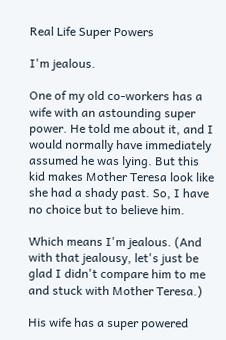Real Life Super Powers

I'm jealous.

One of my old co-workers has a wife with an astounding super power. He told me about it, and I would normally have immediately assumed he was lying. But this kid makes Mother Teresa look like she had a shady past. So, I have no choice but to believe him.

Which means I'm jealous. (And with that jealousy, let's just be glad I didn't compare him to me and stuck with Mother Teresa.)

His wife has a super powered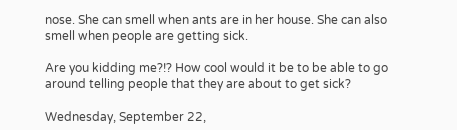nose. She can smell when ants are in her house. She can also smell when people are getting sick.

Are you kidding me?!? How cool would it be to be able to go around telling people that they are about to get sick?

Wednesday, September 22,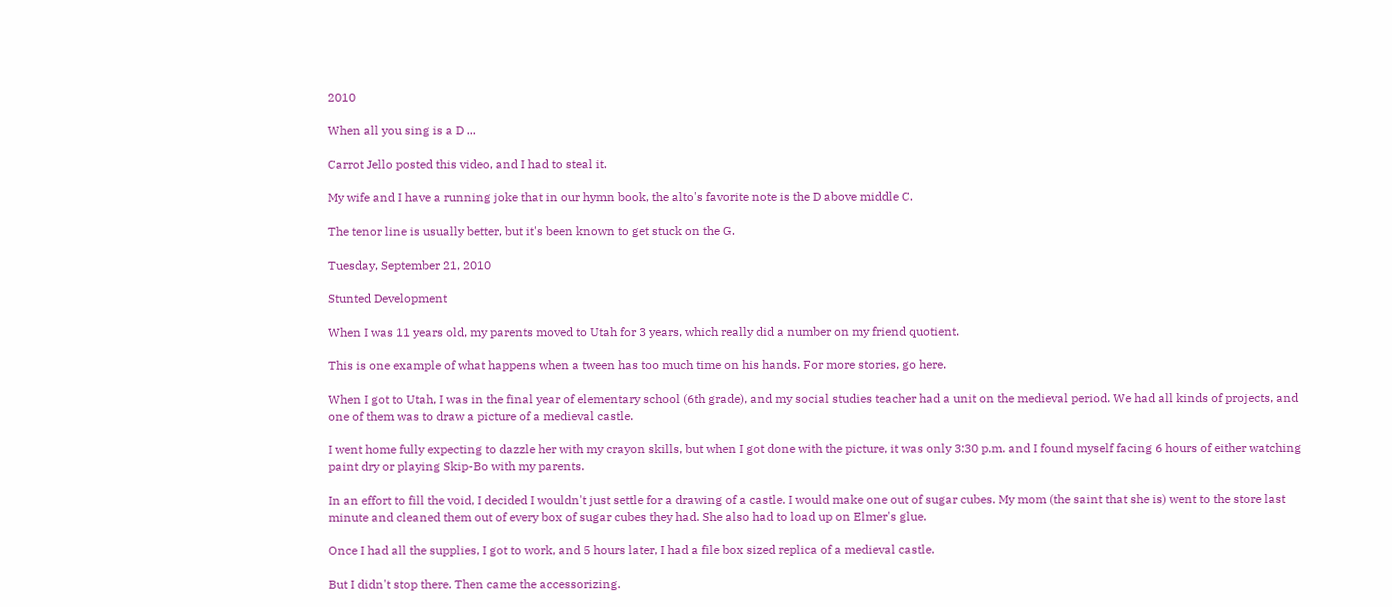2010

When all you sing is a D ...

Carrot Jello posted this video, and I had to steal it.

My wife and I have a running joke that in our hymn book, the alto's favorite note is the D above middle C.

The tenor line is usually better, but it's been known to get stuck on the G.

Tuesday, September 21, 2010

Stunted Development

When I was 11 years old, my parents moved to Utah for 3 years, which really did a number on my friend quotient.

This is one example of what happens when a tween has too much time on his hands. For more stories, go here.

When I got to Utah, I was in the final year of elementary school (6th grade), and my social studies teacher had a unit on the medieval period. We had all kinds of projects, and one of them was to draw a picture of a medieval castle.

I went home fully expecting to dazzle her with my crayon skills, but when I got done with the picture, it was only 3:30 p.m. and I found myself facing 6 hours of either watching paint dry or playing Skip-Bo with my parents.

In an effort to fill the void, I decided I wouldn't just settle for a drawing of a castle. I would make one out of sugar cubes. My mom (the saint that she is) went to the store last minute and cleaned them out of every box of sugar cubes they had. She also had to load up on Elmer's glue.

Once I had all the supplies, I got to work, and 5 hours later, I had a file box sized replica of a medieval castle.

But I didn't stop there. Then came the accessorizing.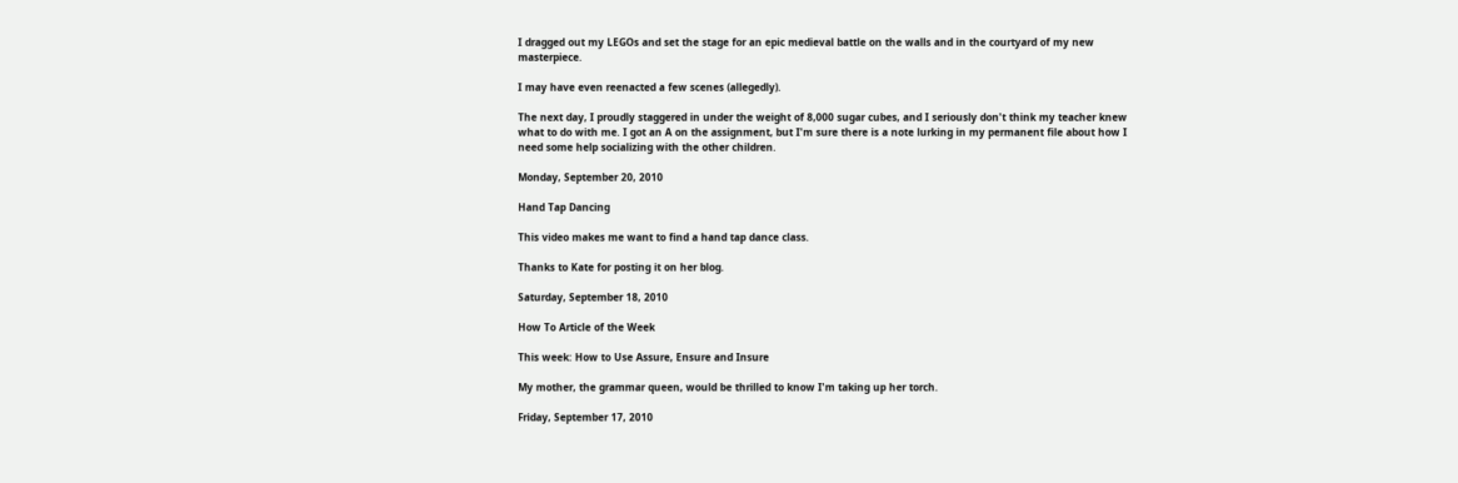I dragged out my LEGOs and set the stage for an epic medieval battle on the walls and in the courtyard of my new masterpiece.

I may have even reenacted a few scenes (allegedly).

The next day, I proudly staggered in under the weight of 8,000 sugar cubes, and I seriously don't think my teacher knew what to do with me. I got an A on the assignment, but I'm sure there is a note lurking in my permanent file about how I need some help socializing with the other children.

Monday, September 20, 2010

Hand Tap Dancing

This video makes me want to find a hand tap dance class.

Thanks to Kate for posting it on her blog.

Saturday, September 18, 2010

How To Article of the Week

This week: How to Use Assure, Ensure and Insure

My mother, the grammar queen, would be thrilled to know I'm taking up her torch.

Friday, September 17, 2010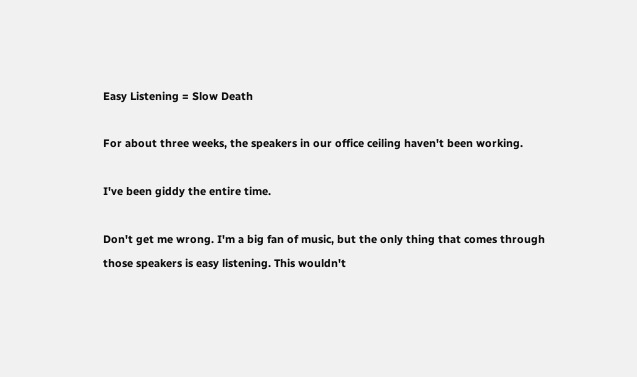Easy Listening = Slow Death

For about three weeks, the speakers in our office ceiling haven't been working.

I've been giddy the entire time.

Don't get me wrong. I'm a big fan of music, but the only thing that comes through those speakers is easy listening. This wouldn't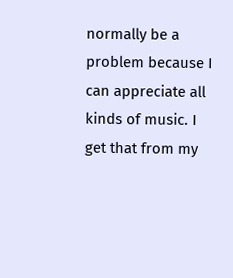normally be a problem because I can appreciate all kinds of music. I get that from my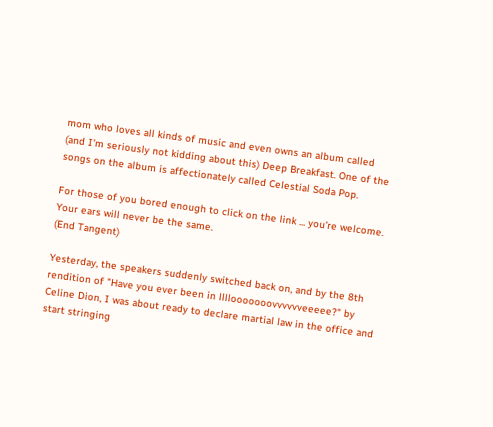mom who loves all kinds of music and even owns an album called (and I'm seriously not kidding about this) Deep Breakfast. One of the songs on the album is affectionately called Celestial Soda Pop.

For those of you bored enough to click on the link ... you're welcome. Your ears will never be the same.
(End Tangent)

Yesterday, the speakers suddenly switched back on, and by the 8th rendition of "Have you ever been in llllooooooovvvvvveeeee?" by Celine Dion, I was about ready to declare martial law in the office and start stringing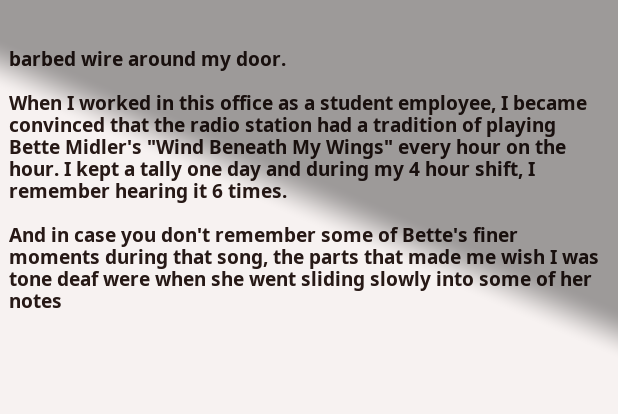barbed wire around my door.

When I worked in this office as a student employee, I became convinced that the radio station had a tradition of playing Bette Midler's "Wind Beneath My Wings" every hour on the hour. I kept a tally one day and during my 4 hour shift, I remember hearing it 6 times.

And in case you don't remember some of Bette's finer moments during that song, the parts that made me wish I was tone deaf were when she went sliding slowly into some of her notes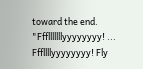toward the end. "Ffflllllllyyyyyyyy! ... Fffllllyyyyyyyy! Fly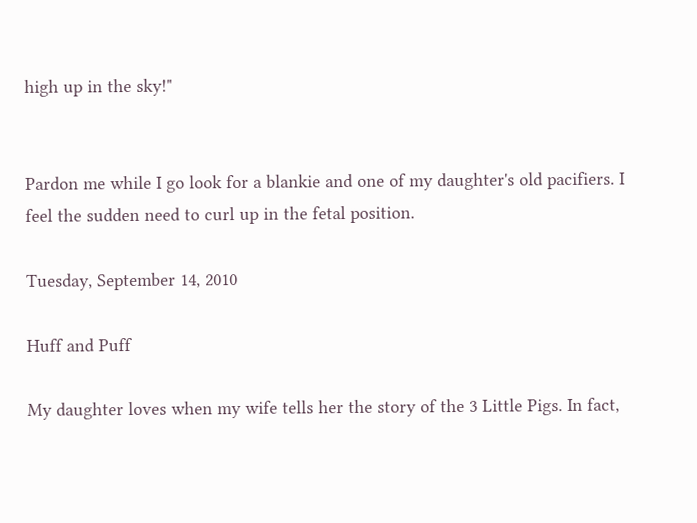high up in the sky!"


Pardon me while I go look for a blankie and one of my daughter's old pacifiers. I feel the sudden need to curl up in the fetal position.

Tuesday, September 14, 2010

Huff and Puff

My daughter loves when my wife tells her the story of the 3 Little Pigs. In fact,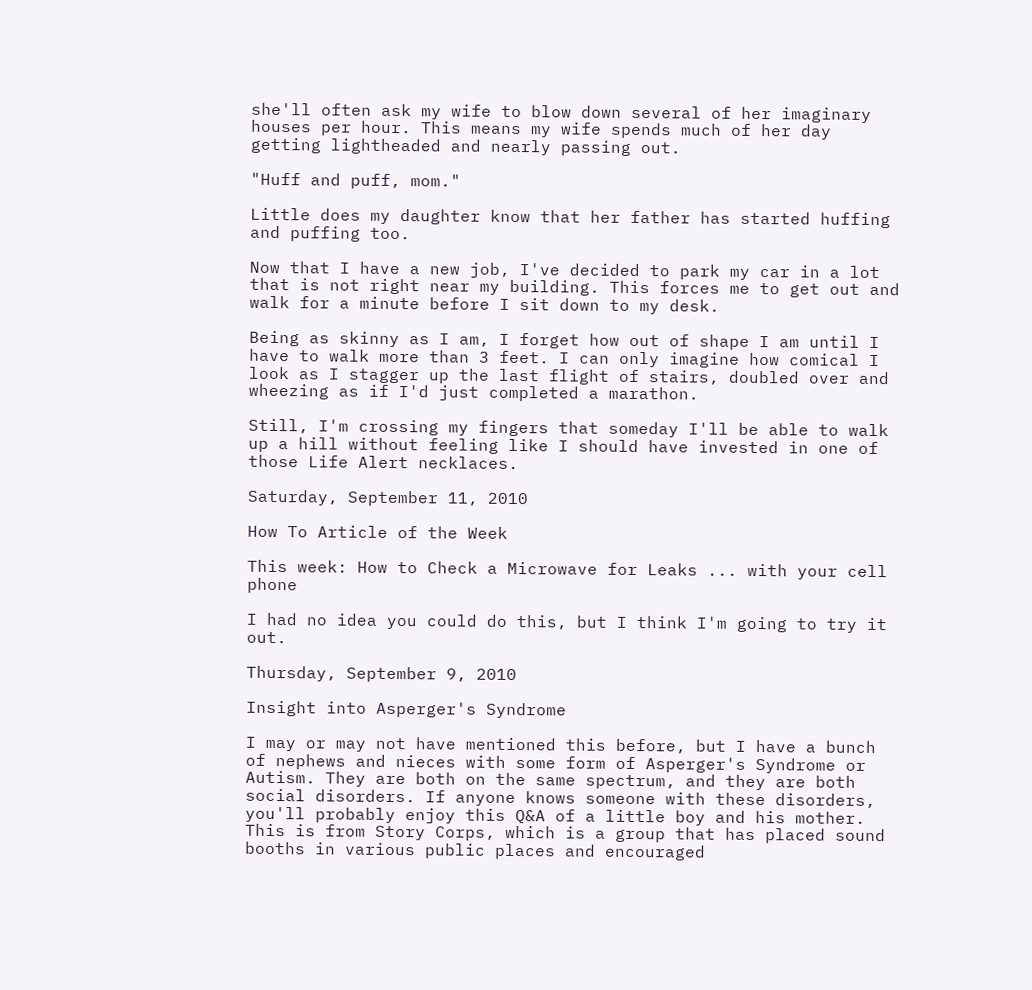she'll often ask my wife to blow down several of her imaginary houses per hour. This means my wife spends much of her day getting lightheaded and nearly passing out.

"Huff and puff, mom."

Little does my daughter know that her father has started huffing and puffing too.

Now that I have a new job, I've decided to park my car in a lot that is not right near my building. This forces me to get out and walk for a minute before I sit down to my desk.

Being as skinny as I am, I forget how out of shape I am until I have to walk more than 3 feet. I can only imagine how comical I look as I stagger up the last flight of stairs, doubled over and wheezing as if I'd just completed a marathon.

Still, I'm crossing my fingers that someday I'll be able to walk up a hill without feeling like I should have invested in one of those Life Alert necklaces.

Saturday, September 11, 2010

How To Article of the Week

This week: How to Check a Microwave for Leaks ... with your cell phone

I had no idea you could do this, but I think I'm going to try it out.

Thursday, September 9, 2010

Insight into Asperger's Syndrome

I may or may not have mentioned this before, but I have a bunch of nephews and nieces with some form of Asperger's Syndrome or Autism. They are both on the same spectrum, and they are both social disorders. If anyone knows someone with these disorders, you'll probably enjoy this Q&A of a little boy and his mother. This is from Story Corps, which is a group that has placed sound booths in various public places and encouraged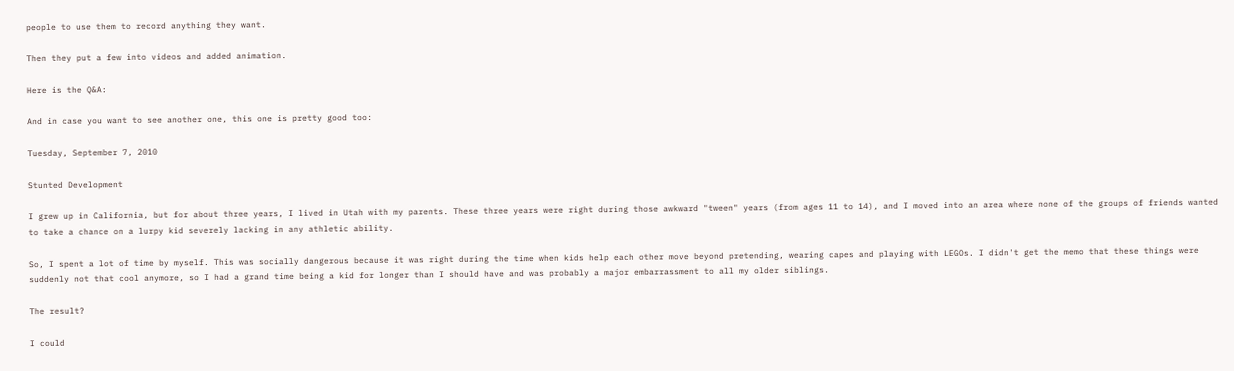people to use them to record anything they want.

Then they put a few into videos and added animation.

Here is the Q&A:

And in case you want to see another one, this one is pretty good too:

Tuesday, September 7, 2010

Stunted Development

I grew up in California, but for about three years, I lived in Utah with my parents. These three years were right during those awkward "tween" years (from ages 11 to 14), and I moved into an area where none of the groups of friends wanted to take a chance on a lurpy kid severely lacking in any athletic ability.

So, I spent a lot of time by myself. This was socially dangerous because it was right during the time when kids help each other move beyond pretending, wearing capes and playing with LEGOs. I didn't get the memo that these things were suddenly not that cool anymore, so I had a grand time being a kid for longer than I should have and was probably a major embarrassment to all my older siblings.

The result?

I could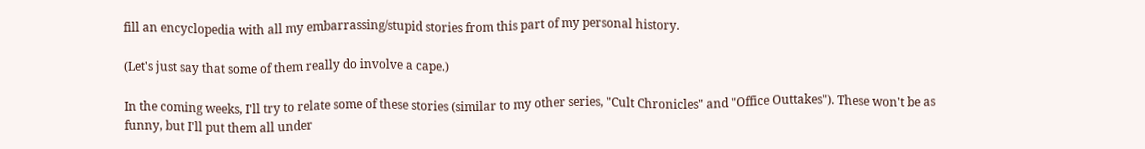fill an encyclopedia with all my embarrassing/stupid stories from this part of my personal history.

(Let's just say that some of them really do involve a cape.)

In the coming weeks, I'll try to relate some of these stories (similar to my other series, "Cult Chronicles" and "Office Outtakes"). These won't be as funny, but I'll put them all under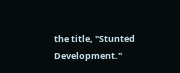the title, "Stunted Development."